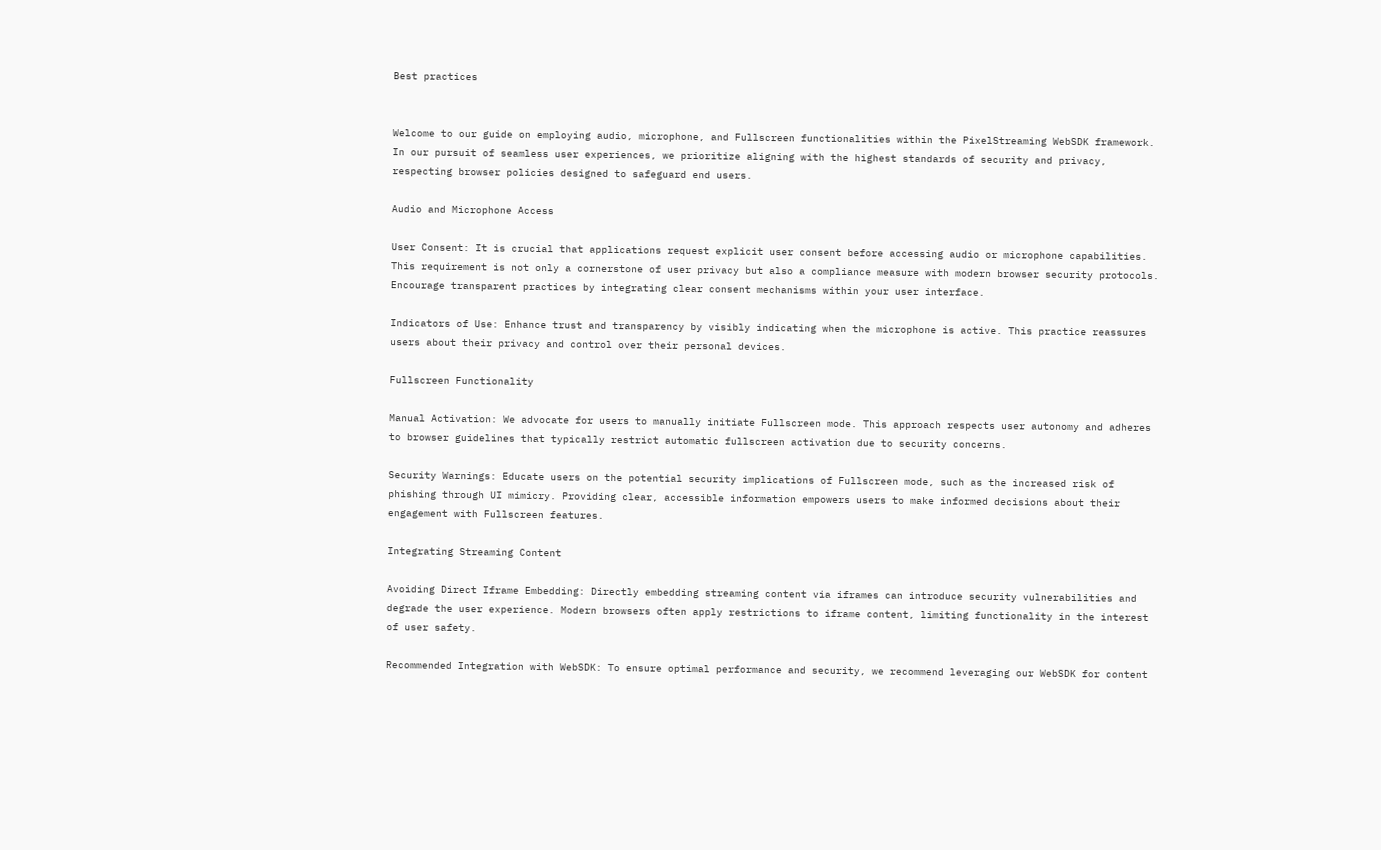Best practices


Welcome to our guide on employing audio, microphone, and Fullscreen functionalities within the PixelStreaming WebSDK framework. In our pursuit of seamless user experiences, we prioritize aligning with the highest standards of security and privacy, respecting browser policies designed to safeguard end users.

Audio and Microphone Access

User Consent: It is crucial that applications request explicit user consent before accessing audio or microphone capabilities. This requirement is not only a cornerstone of user privacy but also a compliance measure with modern browser security protocols. Encourage transparent practices by integrating clear consent mechanisms within your user interface.

Indicators of Use: Enhance trust and transparency by visibly indicating when the microphone is active. This practice reassures users about their privacy and control over their personal devices.

Fullscreen Functionality

Manual Activation: We advocate for users to manually initiate Fullscreen mode. This approach respects user autonomy and adheres to browser guidelines that typically restrict automatic fullscreen activation due to security concerns.

Security Warnings: Educate users on the potential security implications of Fullscreen mode, such as the increased risk of phishing through UI mimicry. Providing clear, accessible information empowers users to make informed decisions about their engagement with Fullscreen features.

Integrating Streaming Content

Avoiding Direct Iframe Embedding: Directly embedding streaming content via iframes can introduce security vulnerabilities and degrade the user experience. Modern browsers often apply restrictions to iframe content, limiting functionality in the interest of user safety.

Recommended Integration with WebSDK: To ensure optimal performance and security, we recommend leveraging our WebSDK for content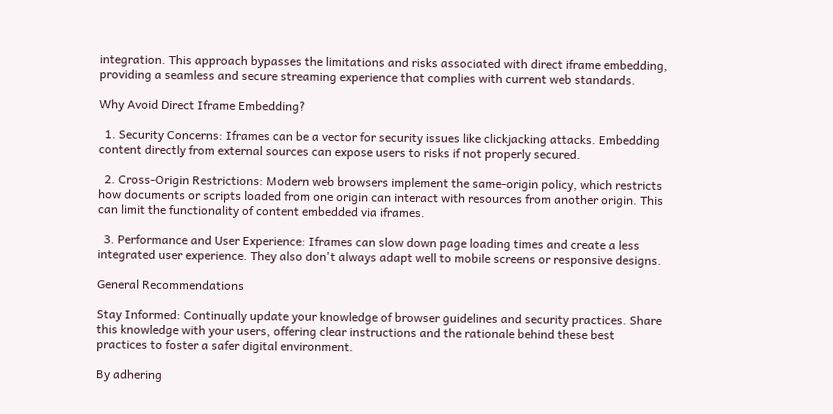integration. This approach bypasses the limitations and risks associated with direct iframe embedding, providing a seamless and secure streaming experience that complies with current web standards.

Why Avoid Direct Iframe Embedding?

  1. Security Concerns: Iframes can be a vector for security issues like clickjacking attacks. Embedding content directly from external sources can expose users to risks if not properly secured.

  2. Cross-Origin Restrictions: Modern web browsers implement the same-origin policy, which restricts how documents or scripts loaded from one origin can interact with resources from another origin. This can limit the functionality of content embedded via iframes.

  3. Performance and User Experience: Iframes can slow down page loading times and create a less integrated user experience. They also don't always adapt well to mobile screens or responsive designs.

General Recommendations

Stay Informed: Continually update your knowledge of browser guidelines and security practices. Share this knowledge with your users, offering clear instructions and the rationale behind these best practices to foster a safer digital environment.

By adhering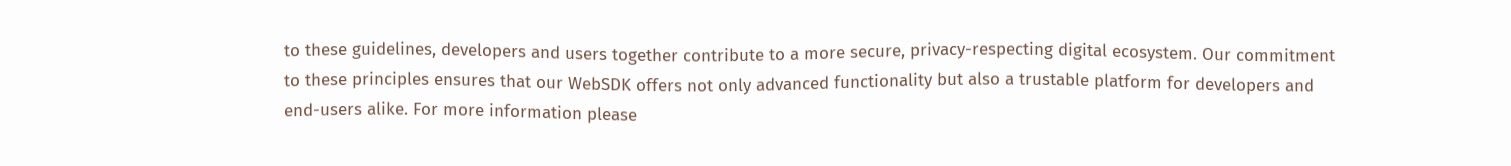to these guidelines, developers and users together contribute to a more secure, privacy-respecting digital ecosystem. Our commitment to these principles ensures that our WebSDK offers not only advanced functionality but also a trustable platform for developers and end-users alike. For more information please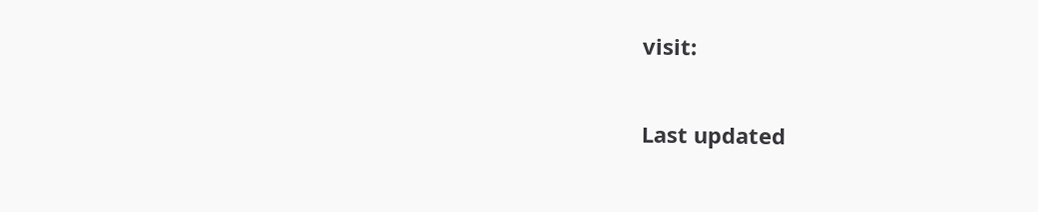visit:

Last updated